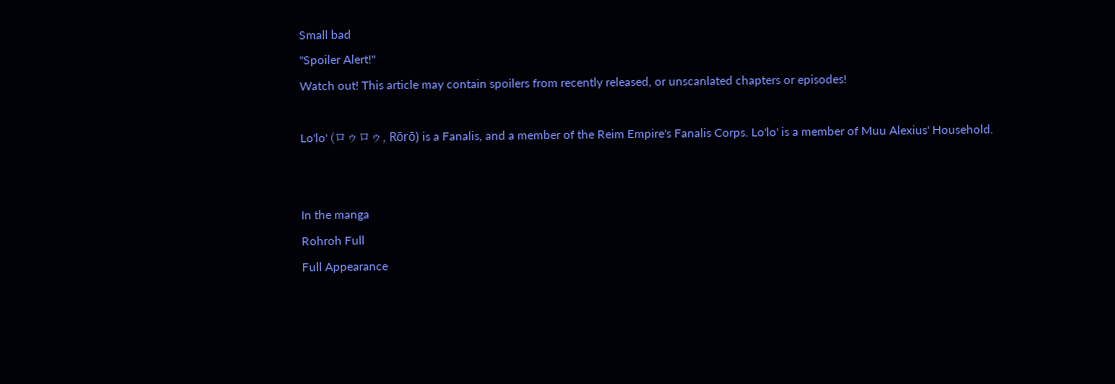Small bad
"Spoiler Alert!"
Watch out! This article may contain spoilers from recently released, or unscanlated chapters or episodes!

Lo'lo' (ロゥロゥ, Rōrō) is a Fanalis, and a member of the Reim Empire's Fanalis Corps. Lo'lo' is a member of Muu Alexius' Household.


In the manga
Rohroh Full
Full Appearance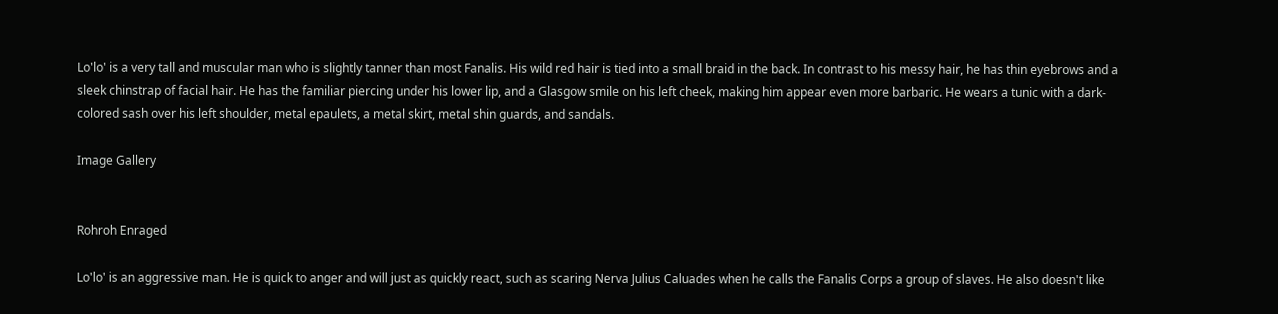Lo'lo' is a very tall and muscular man who is slightly tanner than most Fanalis. His wild red hair is tied into a small braid in the back. In contrast to his messy hair, he has thin eyebrows and a sleek chinstrap of facial hair. He has the familiar piercing under his lower lip, and a Glasgow smile on his left cheek, making him appear even more barbaric. He wears a tunic with a dark-colored sash over his left shoulder, metal epaulets, a metal skirt, metal shin guards, and sandals.

Image Gallery


Rohroh Enraged

Lo'lo' is an aggressive man. He is quick to anger and will just as quickly react, such as scaring Nerva Julius Caluades when he calls the Fanalis Corps a group of slaves. He also doesn't like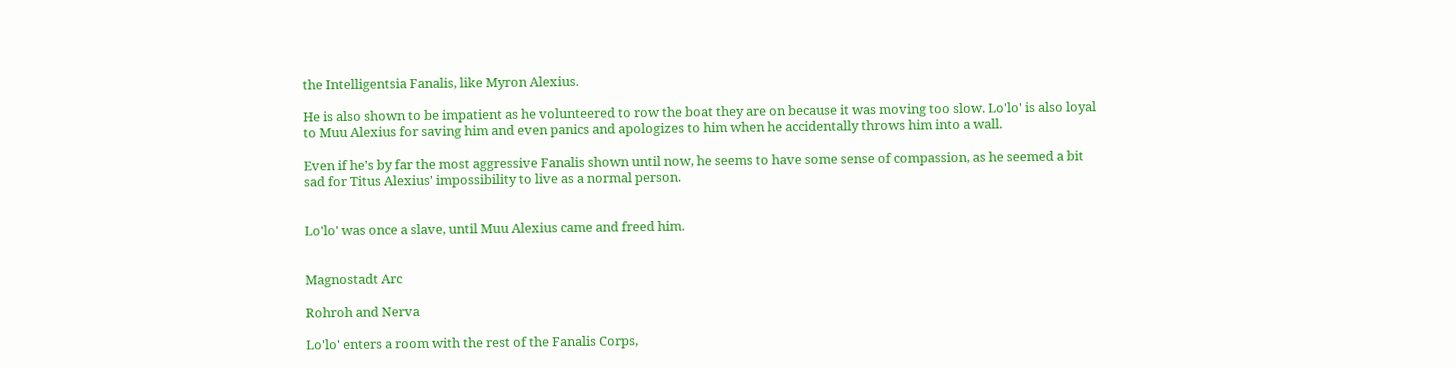the Intelligentsia Fanalis, like Myron Alexius.

He is also shown to be impatient as he volunteered to row the boat they are on because it was moving too slow. Lo'lo' is also loyal to Muu Alexius for saving him and even panics and apologizes to him when he accidentally throws him into a wall.

Even if he's by far the most aggressive Fanalis shown until now, he seems to have some sense of compassion, as he seemed a bit sad for Titus Alexius' impossibility to live as a normal person.


Lo'lo' was once a slave, until Muu Alexius came and freed him.


Magnostadt Arc

Rohroh and Nerva

Lo'lo' enters a room with the rest of the Fanalis Corps,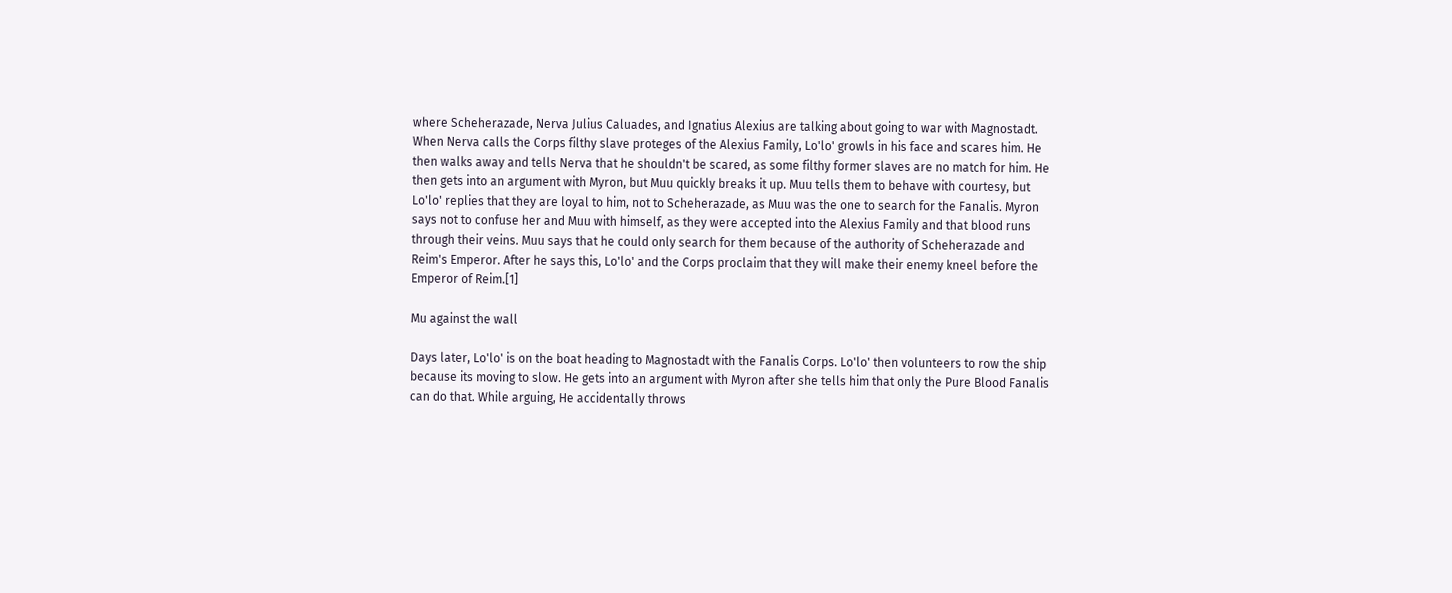where Scheherazade, Nerva Julius Caluades, and Ignatius Alexius are talking about going to war with Magnostadt. When Nerva calls the Corps filthy slave proteges of the Alexius Family, Lo'lo' growls in his face and scares him. He then walks away and tells Nerva that he shouldn't be scared, as some filthy former slaves are no match for him. He then gets into an argument with Myron, but Muu quickly breaks it up. Muu tells them to behave with courtesy, but Lo'lo' replies that they are loyal to him, not to Scheherazade, as Muu was the one to search for the Fanalis. Myron says not to confuse her and Muu with himself, as they were accepted into the Alexius Family and that blood runs through their veins. Muu says that he could only search for them because of the authority of Scheherazade and Reim's Emperor. After he says this, Lo'lo' and the Corps proclaim that they will make their enemy kneel before the Emperor of Reim.[1]

Mu against the wall

Days later, Lo'lo' is on the boat heading to Magnostadt with the Fanalis Corps. Lo'lo' then volunteers to row the ship because its moving to slow. He gets into an argument with Myron after she tells him that only the Pure Blood Fanalis can do that. While arguing, He accidentally throws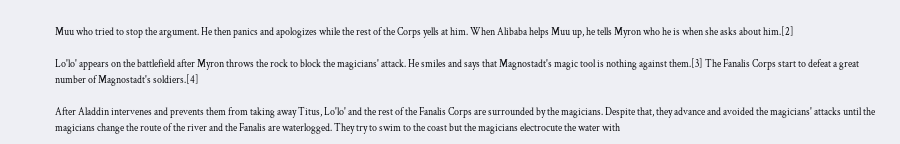Muu who tried to stop the argument. He then panics and apologizes while the rest of the Corps yells at him. When Alibaba helps Muu up, he tells Myron who he is when she asks about him.[2]

Lo'lo' appears on the battlefield after Myron throws the rock to block the magicians' attack. He smiles and says that Magnostadt's magic tool is nothing against them.[3] The Fanalis Corps start to defeat a great number of Magnostadt's soldiers.[4]

After Aladdin intervenes and prevents them from taking away Titus, Lo'lo' and the rest of the Fanalis Corps are surrounded by the magicians. Despite that, they advance and avoided the magicians' attacks until the magicians change the route of the river and the Fanalis are waterlogged. They try to swim to the coast but the magicians electrocute the water with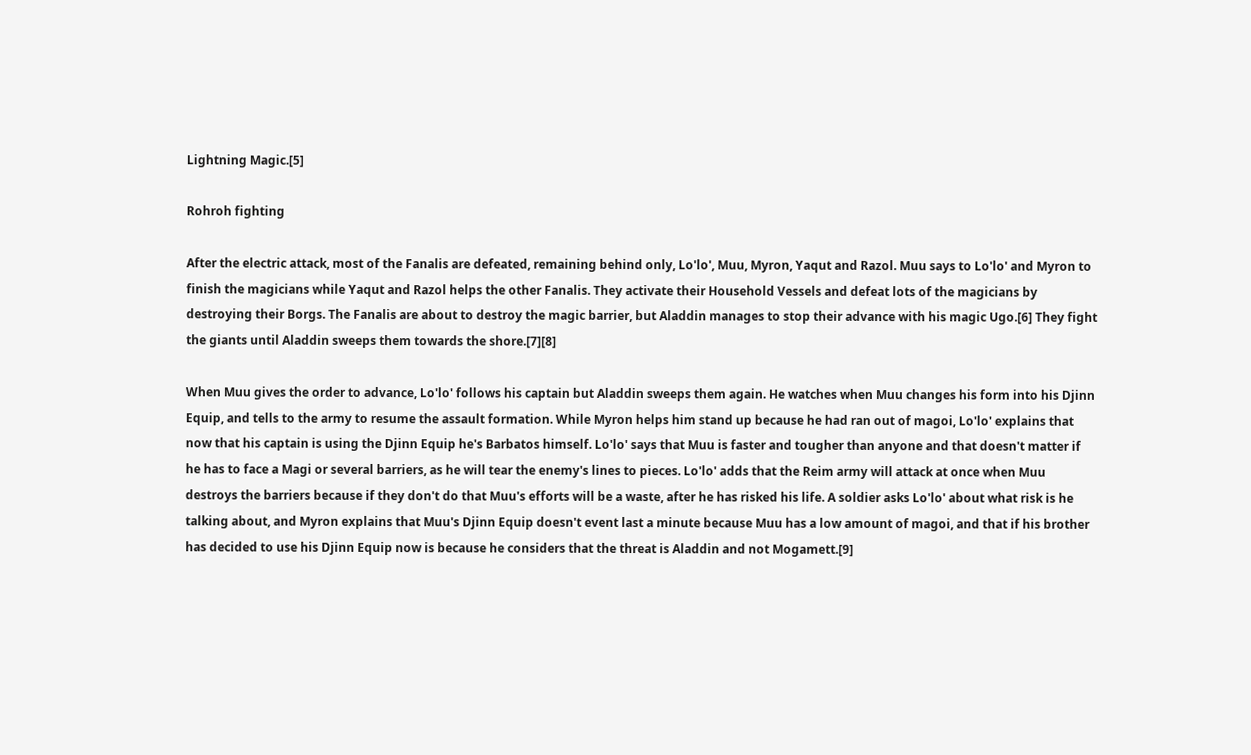Lightning Magic.[5]

Rohroh fighting

After the electric attack, most of the Fanalis are defeated, remaining behind only, Lo'lo', Muu, Myron, Yaqut and Razol. Muu says to Lo'lo' and Myron to finish the magicians while Yaqut and Razol helps the other Fanalis. They activate their Household Vessels and defeat lots of the magicians by destroying their Borgs. The Fanalis are about to destroy the magic barrier, but Aladdin manages to stop their advance with his magic Ugo.[6] They fight the giants until Aladdin sweeps them towards the shore.[7][8]

When Muu gives the order to advance, Lo'lo' follows his captain but Aladdin sweeps them again. He watches when Muu changes his form into his Djinn Equip, and tells to the army to resume the assault formation. While Myron helps him stand up because he had ran out of magoi, Lo'lo' explains that now that his captain is using the Djinn Equip he's Barbatos himself. Lo'lo' says that Muu is faster and tougher than anyone and that doesn't matter if he has to face a Magi or several barriers, as he will tear the enemy's lines to pieces. Lo'lo' adds that the Reim army will attack at once when Muu destroys the barriers because if they don't do that Muu's efforts will be a waste, after he has risked his life. A soldier asks Lo'lo' about what risk is he talking about, and Myron explains that Muu's Djinn Equip doesn't event last a minute because Muu has a low amount of magoi, and that if his brother has decided to use his Djinn Equip now is because he considers that the threat is Aladdin and not Mogamett.[9]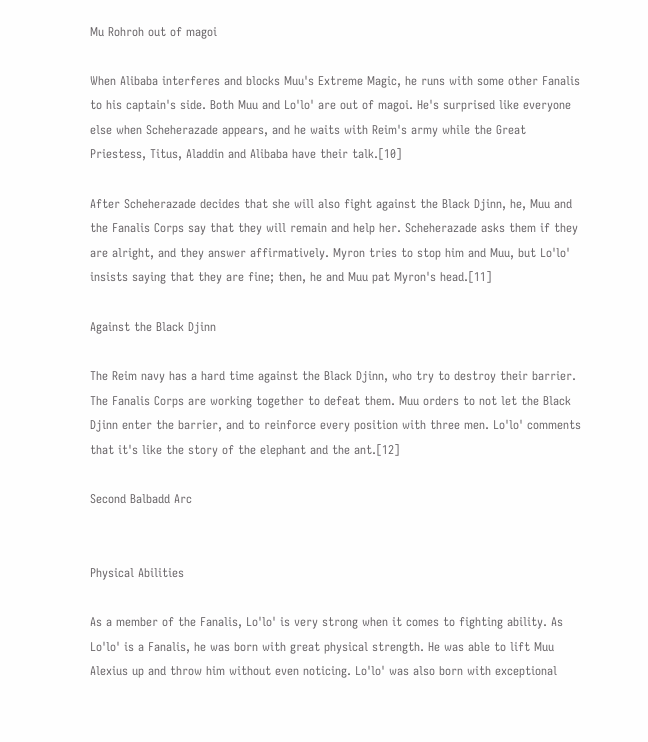Mu Rohroh out of magoi

When Alibaba interferes and blocks Muu's Extreme Magic, he runs with some other Fanalis to his captain's side. Both Muu and Lo'lo' are out of magoi. He's surprised like everyone else when Scheherazade appears, and he waits with Reim's army while the Great Priestess, Titus, Aladdin and Alibaba have their talk.[10]

After Scheherazade decides that she will also fight against the Black Djinn, he, Muu and the Fanalis Corps say that they will remain and help her. Scheherazade asks them if they are alright, and they answer affirmatively. Myron tries to stop him and Muu, but Lo'lo' insists saying that they are fine; then, he and Muu pat Myron's head.[11]

Against the Black Djinn

The Reim navy has a hard time against the Black Djinn, who try to destroy their barrier. The Fanalis Corps are working together to defeat them. Muu orders to not let the Black Djinn enter the barrier, and to reinforce every position with three men. Lo'lo' comments that it's like the story of the elephant and the ant.[12]

Second Balbadd Arc


Physical Abilities

As a member of the Fanalis, Lo'lo' is very strong when it comes to fighting ability. As Lo'lo' is a Fanalis, he was born with great physical strength. He was able to lift Muu Alexius up and throw him without even noticing. Lo'lo' was also born with exceptional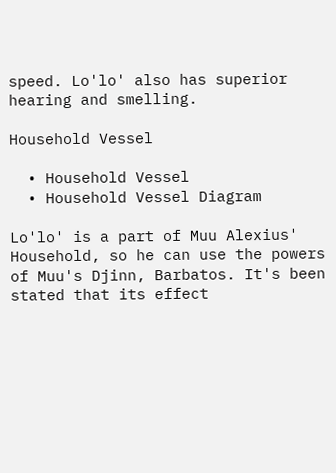speed. Lo'lo' also has superior hearing and smelling.

Household Vessel

  • Household Vessel
  • Household Vessel Diagram

Lo'lo' is a part of Muu Alexius' Household, so he can use the powers of Muu's Djinn, Barbatos. It's been stated that its effect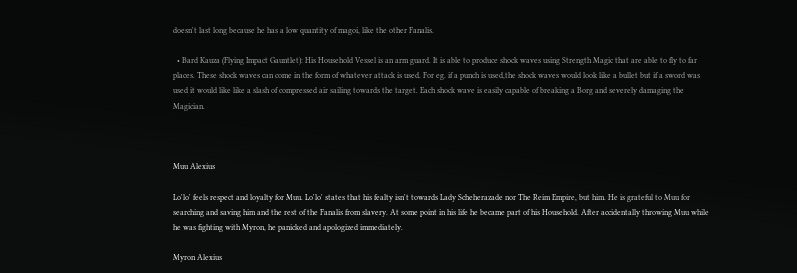doesn't last long because he has a low quantity of magoi, like the other Fanalis.

  • Bard Kauza (Flying Impact Gauntlet): His Household Vessel is an arm guard. It is able to produce shock waves using Strength Magic that are able to fly to far places. These shock waves can come in the form of whatever attack is used. For eg. if a punch is used,the shock waves would look like a bullet but if a sword was used it would like like a slash of compressed air sailing towards the target. Each shock wave is easily capable of breaking a Borg and severely damaging the Magician.



Muu Alexius

Lo'lo' feels respect and loyalty for Muu. Lo'lo' states that his fealty isn't towards Lady Scheherazade nor The Reim Empire, but him. He is grateful to Muu for searching and saving him and the rest of the Fanalis from slavery. At some point in his life he became part of his Household. After accidentally throwing Muu while he was fighting with Myron, he panicked and apologized immediately.

Myron Alexius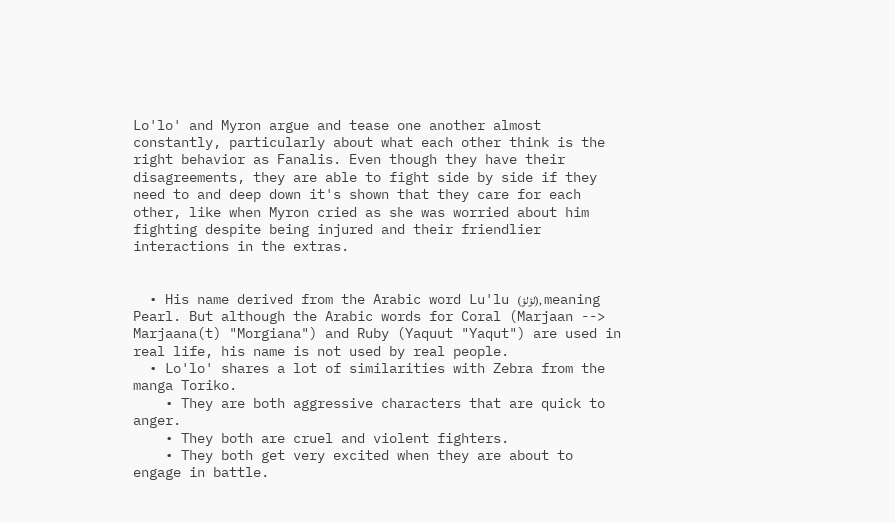Lo'lo' and Myron argue and tease one another almost constantly, particularly about what each other think is the right behavior as Fanalis. Even though they have their disagreements, they are able to fight side by side if they need to and deep down it's shown that they care for each other, like when Myron cried as she was worried about him fighting despite being injured and their friendlier interactions in the extras.


  • His name derived from the Arabic word Lu'lu (لؤلؤ), meaning Pearl. But although the Arabic words for Coral (Marjaan --> Marjaana(t) "Morgiana") and Ruby (Yaquut "Yaqut") are used in real life, his name is not used by real people.
  • Lo'lo' shares a lot of similarities with Zebra from the manga Toriko.
    • They are both aggressive characters that are quick to anger.
    • They both are cruel and violent fighters.
    • They both get very excited when they are about to engage in battle.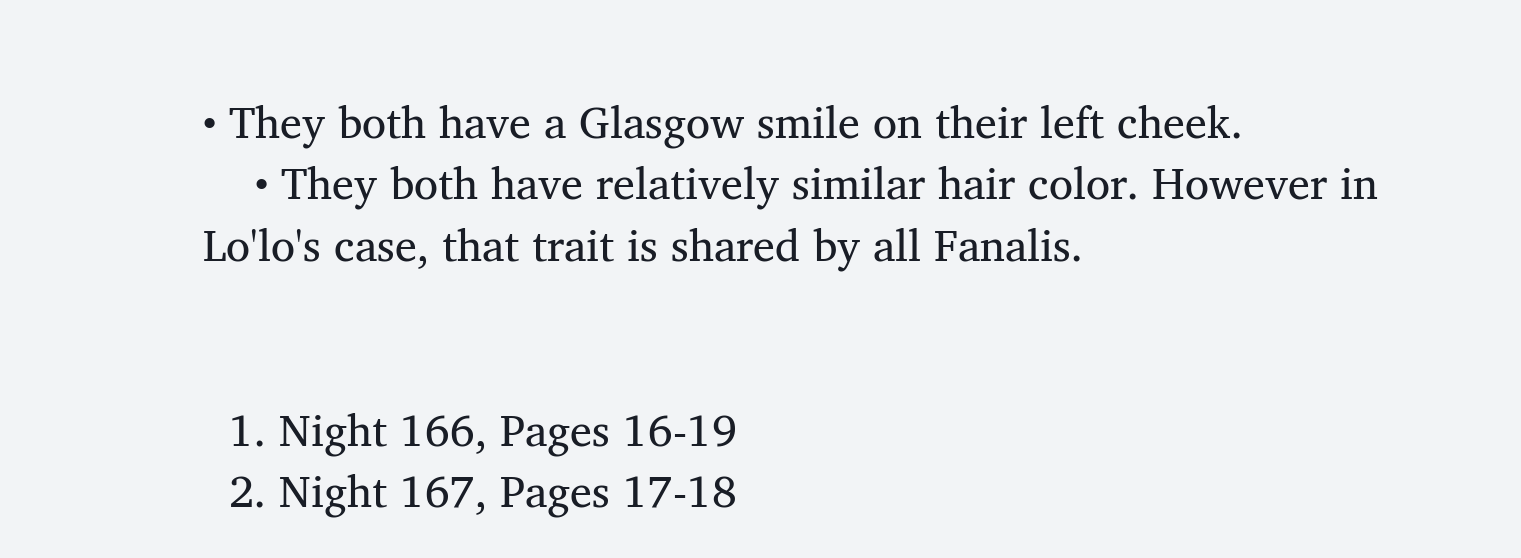• They both have a Glasgow smile on their left cheek.
    • They both have relatively similar hair color. However in Lo'lo's case, that trait is shared by all Fanalis.


  1. Night 166, Pages 16-19
  2. Night 167, Pages 17-18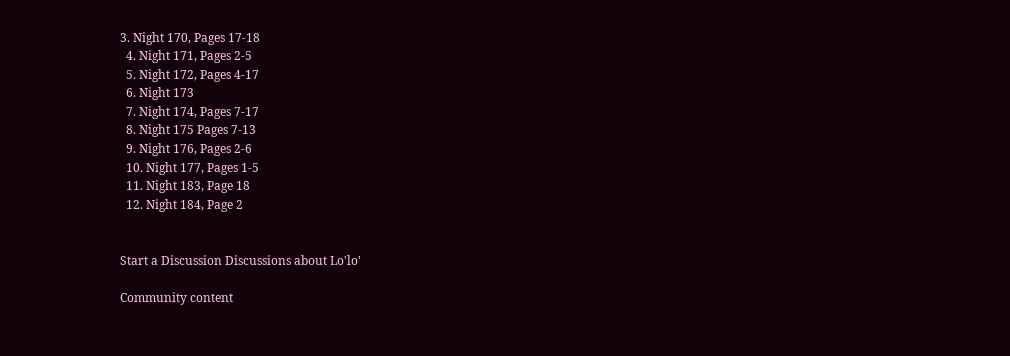3. Night 170, Pages 17-18
  4. Night 171, Pages 2-5
  5. Night 172, Pages 4-17
  6. Night 173
  7. Night 174, Pages 7-17
  8. Night 175 Pages 7-13
  9. Night 176, Pages 2-6
  10. Night 177, Pages 1-5
  11. Night 183, Page 18
  12. Night 184, Page 2


Start a Discussion Discussions about Lo'lo'

Community content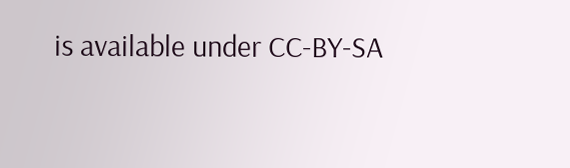is available under CC-BY-SA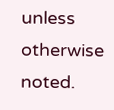unless otherwise noted.